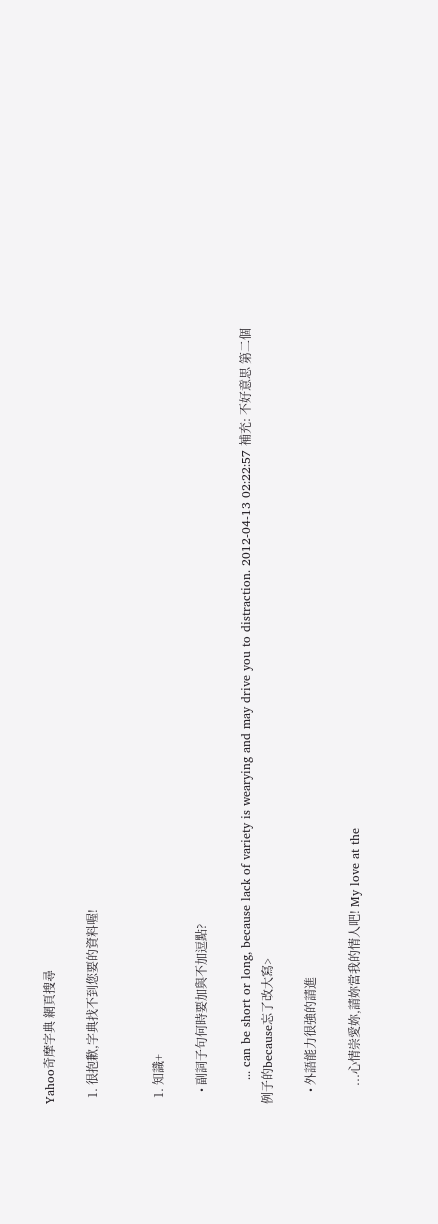Yahoo奇摩字典 網頁搜尋

  1. 很抱歉,字典找不到您要的資料喔!


  1. 知識+

    • 副詞子句何時要加與不加逗點?

      ... can be short or long, because lack of variety is wearying and may drive you to distraction. 2012-04-13 02:22:57 補充: 不好意思 第二個例子的because忘了改大寫>

    • 外語能力很強的請進

      ...心情崇愛妳,請妳當我的情人吧! My love at the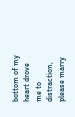bottom of my heart drove me to distraction, please marry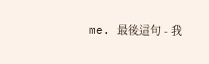me. 最後這句 - 我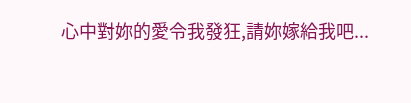心中對妳的愛令我發狂,請妳嫁給我吧...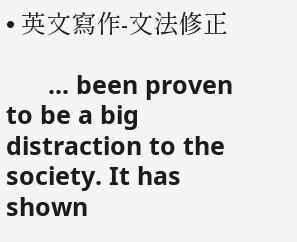• 英文寫作-文法修正

      ... been proven to be a big distraction to the society. It has shown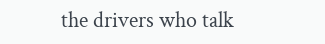the drivers who talk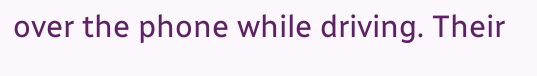over the phone while driving. Their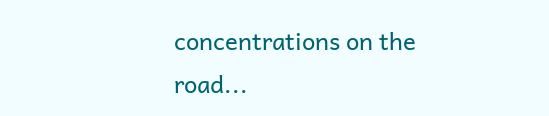concentrations on the road...